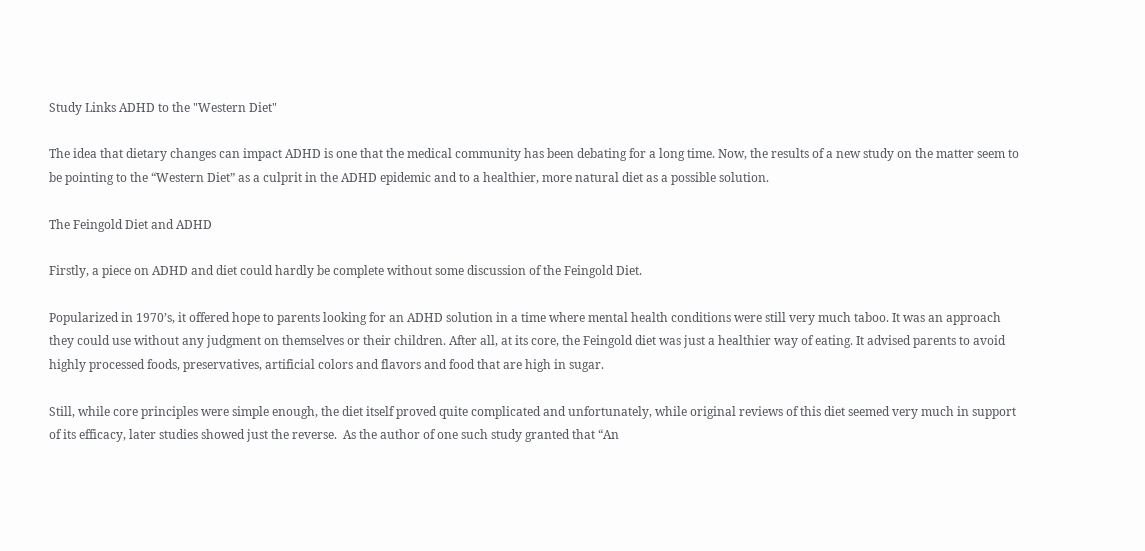Study Links ADHD to the "Western Diet"

The idea that dietary changes can impact ADHD is one that the medical community has been debating for a long time. Now, the results of a new study on the matter seem to be pointing to the “Western Diet” as a culprit in the ADHD epidemic and to a healthier, more natural diet as a possible solution.

The Feingold Diet and ADHD

Firstly, a piece on ADHD and diet could hardly be complete without some discussion of the Feingold Diet.

Popularized in 1970’s, it offered hope to parents looking for an ADHD solution in a time where mental health conditions were still very much taboo. It was an approach they could use without any judgment on themselves or their children. After all, at its core, the Feingold diet was just a healthier way of eating. It advised parents to avoid highly processed foods, preservatives, artificial colors and flavors and food that are high in sugar.

Still, while core principles were simple enough, the diet itself proved quite complicated and unfortunately, while original reviews of this diet seemed very much in support of its efficacy, later studies showed just the reverse.  As the author of one such study granted that “An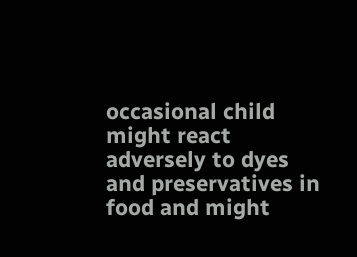occasional child might react adversely to dyes and preservatives in food and might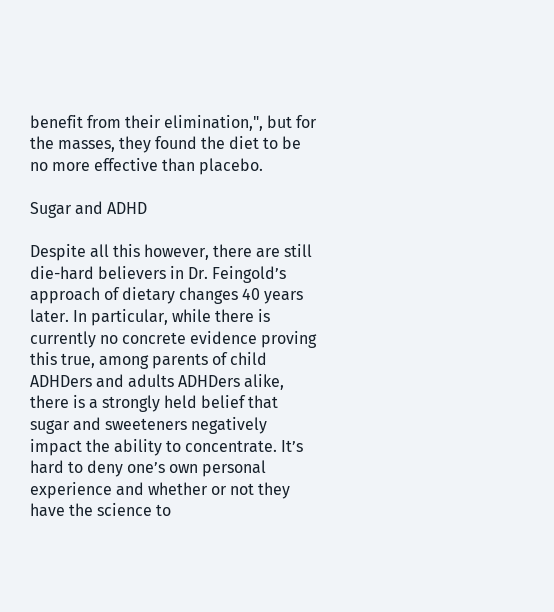benefit from their elimination,", but for the masses, they found the diet to be no more effective than placebo.

Sugar and ADHD

Despite all this however, there are still die-hard believers in Dr. Feingold’s approach of dietary changes 40 years later. In particular, while there is currently no concrete evidence proving this true, among parents of child ADHDers and adults ADHDers alike, there is a strongly held belief that sugar and sweeteners negatively impact the ability to concentrate. It’s hard to deny one’s own personal experience and whether or not they have the science to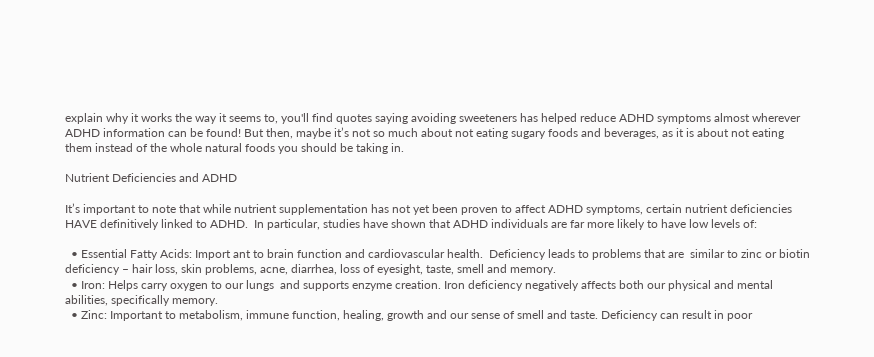explain why it works the way it seems to, you'll find quotes saying avoiding sweeteners has helped reduce ADHD symptoms almost wherever ADHD information can be found! But then, maybe it’s not so much about not eating sugary foods and beverages, as it is about not eating them instead of the whole natural foods you should be taking in.

Nutrient Deficiencies and ADHD

It’s important to note that while nutrient supplementation has not yet been proven to affect ADHD symptoms, certain nutrient deficiencies HAVE definitively linked to ADHD.  In particular, studies have shown that ADHD individuals are far more likely to have low levels of:

  • Essential Fatty Acids: Import ant to brain function and cardiovascular health.  Deficiency leads to problems that are  similar to zinc or biotin deficiency – hair loss, skin problems, acne, diarrhea, loss of eyesight, taste, smell and memory.
  • Iron: Helps carry oxygen to our lungs  and supports enzyme creation. Iron deficiency negatively affects both our physical and mental abilities, specifically memory.
  • Zinc: Important to metabolism, immune function, healing, growth and our sense of smell and taste. Deficiency can result in poor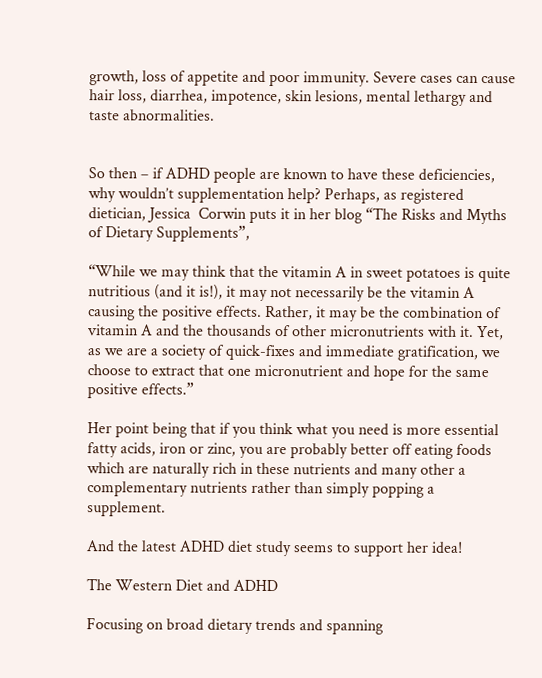growth, loss of appetite and poor immunity. Severe cases can cause hair loss, diarrhea, impotence, skin lesions, mental lethargy and taste abnormalities.


So then – if ADHD people are known to have these deficiencies, why wouldn’t supplementation help? Perhaps, as registered dietician, Jessica  Corwin puts it in her blog “The Risks and Myths of Dietary Supplements”,

“While we may think that the vitamin A in sweet potatoes is quite nutritious (and it is!), it may not necessarily be the vitamin A causing the positive effects. Rather, it may be the combination of vitamin A and the thousands of other micronutrients with it. Yet, as we are a society of quick-fixes and immediate gratification, we choose to extract that one micronutrient and hope for the same positive effects.”

Her point being that if you think what you need is more essential fatty acids, iron or zinc, you are probably better off eating foods which are naturally rich in these nutrients and many other a complementary nutrients rather than simply popping a supplement.

And the latest ADHD diet study seems to support her idea!

The Western Diet and ADHD

Focusing on broad dietary trends and spanning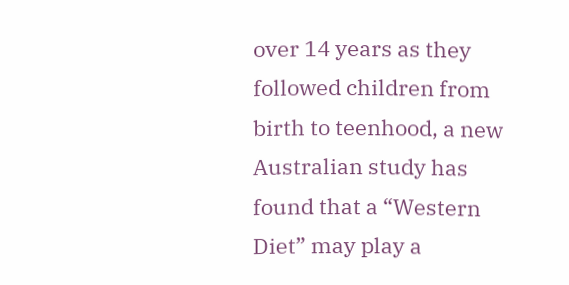over 14 years as they followed children from birth to teenhood, a new Australian study has found that a “Western Diet” may play a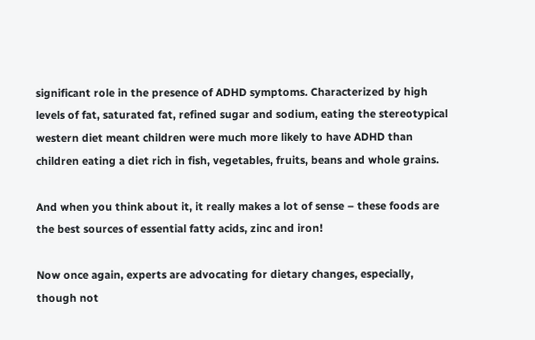significant role in the presence of ADHD symptoms. Characterized by high levels of fat, saturated fat, refined sugar and sodium, eating the stereotypical western diet meant children were much more likely to have ADHD than children eating a diet rich in fish, vegetables, fruits, beans and whole grains.

And when you think about it, it really makes a lot of sense – these foods are the best sources of essential fatty acids, zinc and iron!

Now once again, experts are advocating for dietary changes, especially, though not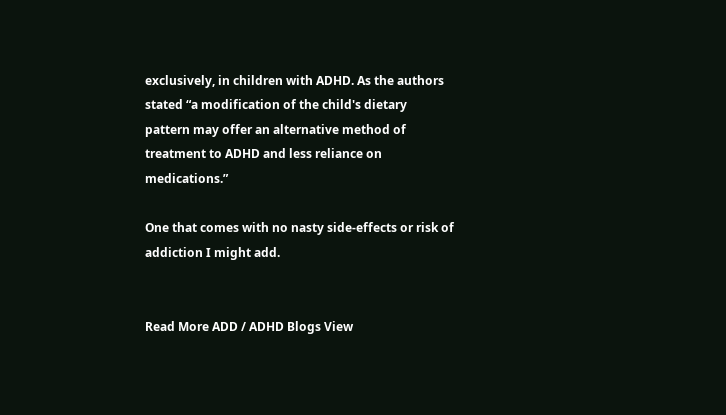exclusively, in children with ADHD. As the authors stated “a modification of the child's dietary pattern may offer an alternative method of treatment to ADHD and less reliance on medications.”

One that comes with no nasty side-effects or risk of addiction I might add.


Read More ADD / ADHD Blogs View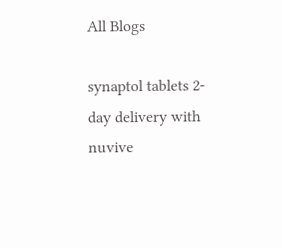All Blogs

synaptol tablets 2-day delivery with nuvive